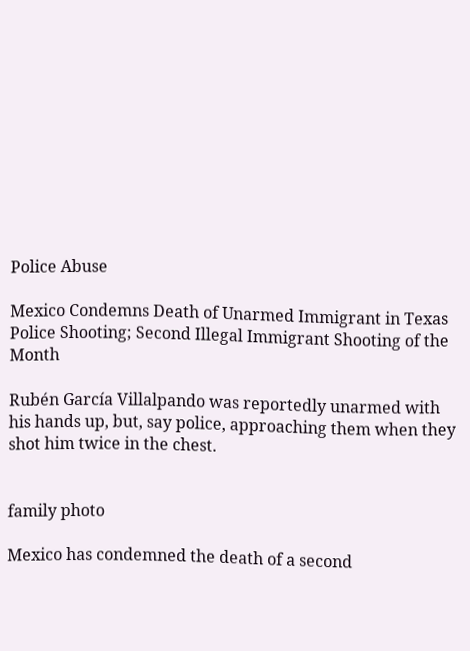Police Abuse

Mexico Condemns Death of Unarmed Immigrant in Texas Police Shooting; Second Illegal Immigrant Shooting of the Month

Rubén García Villalpando was reportedly unarmed with his hands up, but, say police, approaching them when they shot him twice in the chest.


family photo

Mexico has condemned the death of a second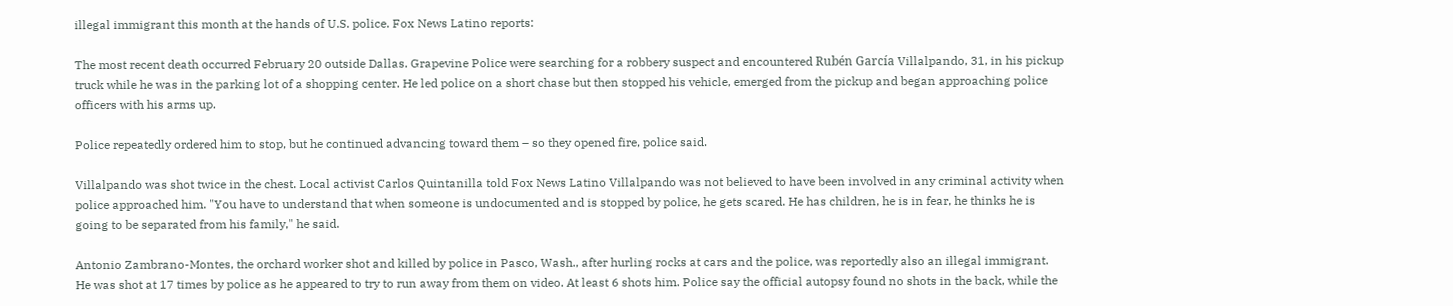illegal immigrant this month at the hands of U.S. police. Fox News Latino reports:

The most recent death occurred February 20 outside Dallas. Grapevine Police were searching for a robbery suspect and encountered Rubén García Villalpando, 31, in his pickup truck while he was in the parking lot of a shopping center. He led police on a short chase but then stopped his vehicle, emerged from the pickup and began approaching police officers with his arms up.

Police repeatedly ordered him to stop, but he continued advancing toward them – so they opened fire, police said.

Villalpando was shot twice in the chest. Local activist Carlos Quintanilla told Fox News Latino Villalpando was not believed to have been involved in any criminal activity when police approached him. "You have to understand that when someone is undocumented and is stopped by police, he gets scared. He has children, he is in fear, he thinks he is going to be separated from his family," he said.

Antonio Zambrano-Montes, the orchard worker shot and killed by police in Pasco, Wash., after hurling rocks at cars and the police, was reportedly also an illegal immigrant. He was shot at 17 times by police as he appeared to try to run away from them on video. At least 6 shots him. Police say the official autopsy found no shots in the back, while the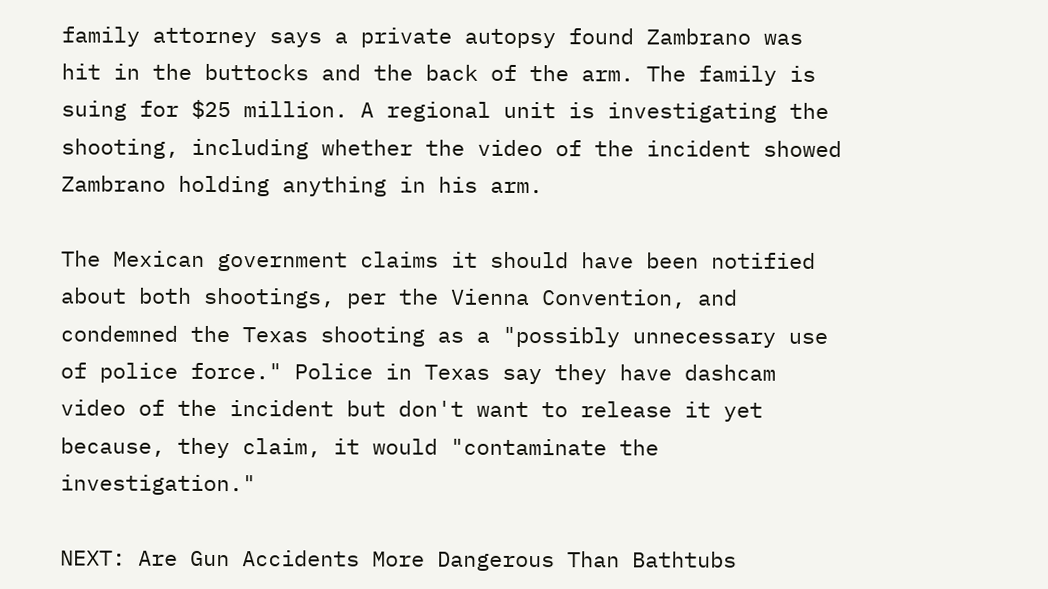family attorney says a private autopsy found Zambrano was hit in the buttocks and the back of the arm. The family is suing for $25 million. A regional unit is investigating the shooting, including whether the video of the incident showed Zambrano holding anything in his arm.

The Mexican government claims it should have been notified about both shootings, per the Vienna Convention, and condemned the Texas shooting as a "possibly unnecessary use of police force." Police in Texas say they have dashcam video of the incident but don't want to release it yet because, they claim, it would "contaminate the investigation."

NEXT: Are Gun Accidents More Dangerous Than Bathtubs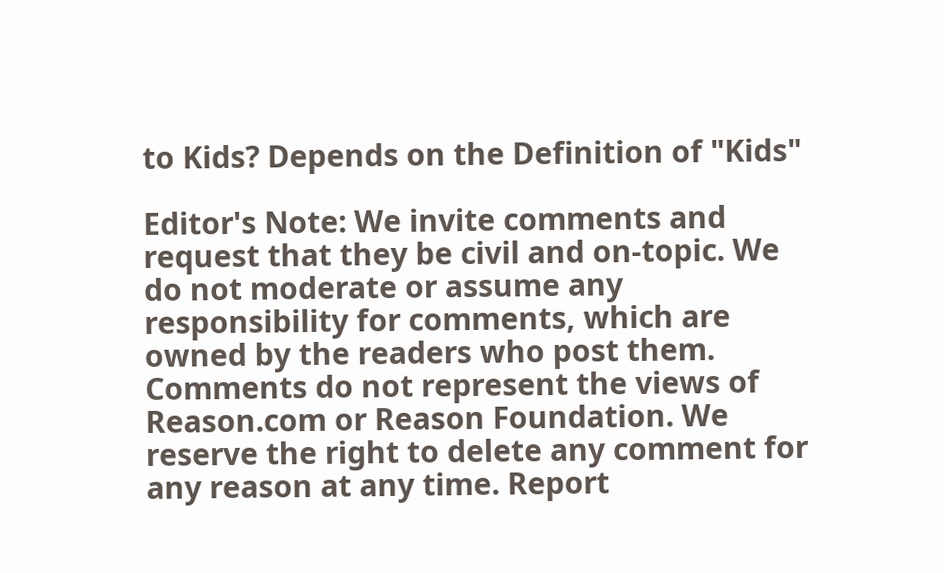to Kids? Depends on the Definition of "Kids"

Editor's Note: We invite comments and request that they be civil and on-topic. We do not moderate or assume any responsibility for comments, which are owned by the readers who post them. Comments do not represent the views of Reason.com or Reason Foundation. We reserve the right to delete any comment for any reason at any time. Report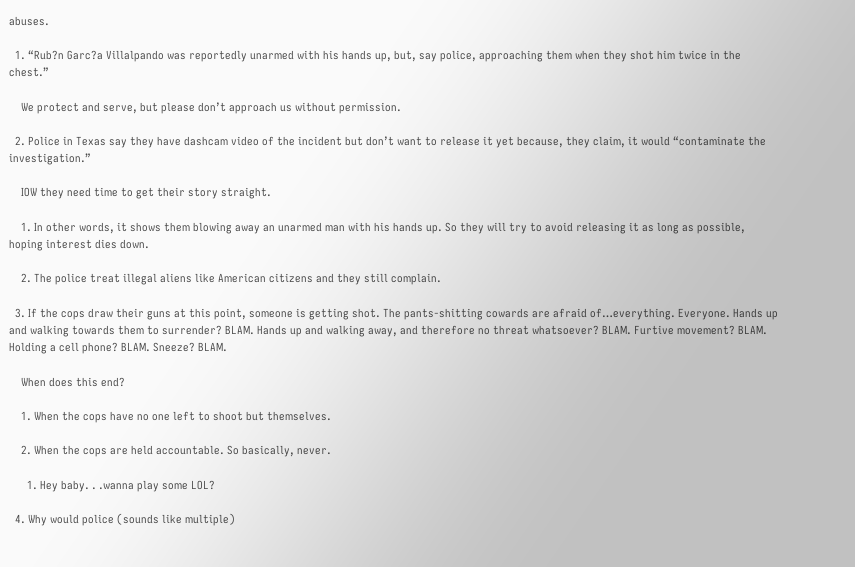abuses.

  1. “Rub?n Garc?a Villalpando was reportedly unarmed with his hands up, but, say police, approaching them when they shot him twice in the chest.”

    We protect and serve, but please don’t approach us without permission.

  2. Police in Texas say they have dashcam video of the incident but don’t want to release it yet because, they claim, it would “contaminate the investigation.”

    IOW they need time to get their story straight.

    1. In other words, it shows them blowing away an unarmed man with his hands up. So they will try to avoid releasing it as long as possible, hoping interest dies down.

    2. The police treat illegal aliens like American citizens and they still complain.

  3. If the cops draw their guns at this point, someone is getting shot. The pants-shitting cowards are afraid of…everything. Everyone. Hands up and walking towards them to surrender? BLAM. Hands up and walking away, and therefore no threat whatsoever? BLAM. Furtive movement? BLAM. Holding a cell phone? BLAM. Sneeze? BLAM.

    When does this end?

    1. When the cops have no one left to shoot but themselves.

    2. When the cops are held accountable. So basically, never.

      1. Hey baby. . .wanna play some LOL?

  4. Why would police (sounds like multiple)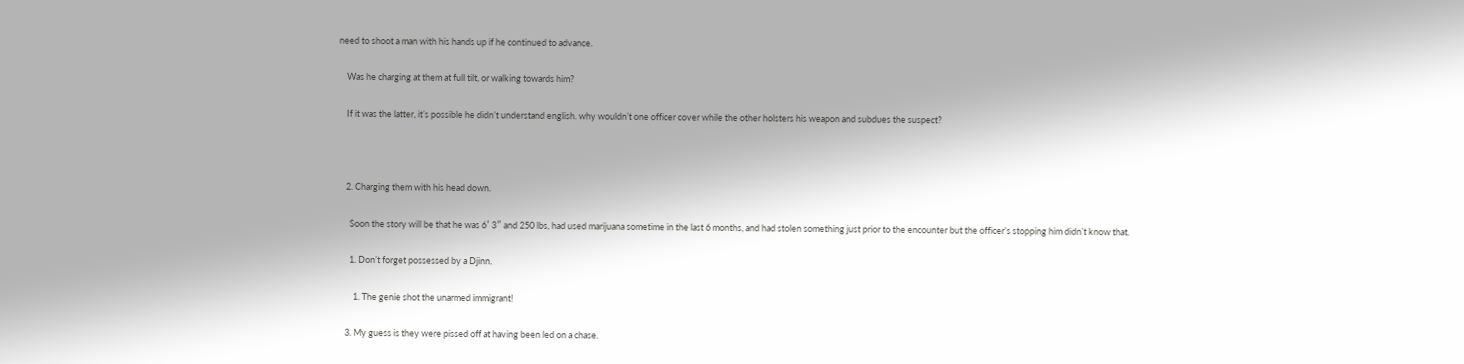need to shoot a man with his hands up if he continued to advance.

    Was he charging at them at full tilt, or walking towards him?

    If it was the latter, it’s possible he didn’t understand english. why wouldn’t one officer cover while the other holsters his weapon and subdues the suspect?



    2. Charging them with his head down.

      Soon the story will be that he was 6′ 3″ and 250 lbs, had used marijuana sometime in the last 6 months, and had stolen something just prior to the encounter but the officer’s stopping him didn’t know that.

      1. Don’t forget possessed by a Djinn.

        1. The genie shot the unarmed immigrant!

    3. My guess is they were pissed off at having been led on a chase.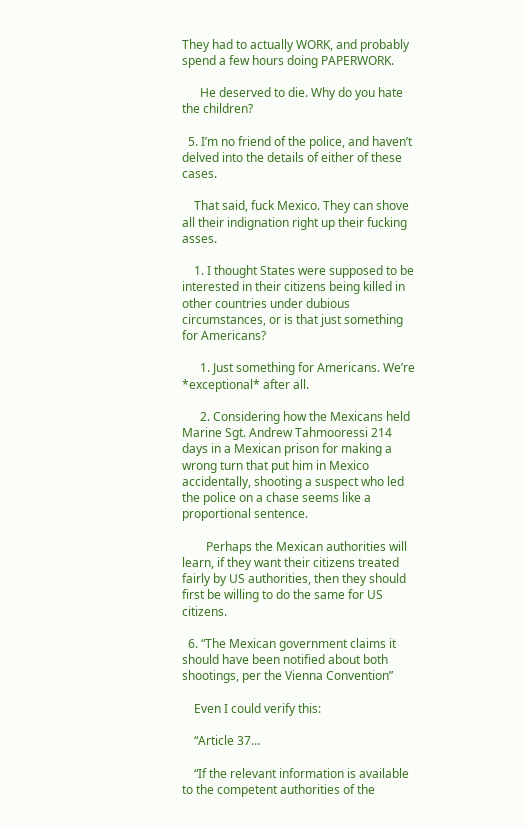They had to actually WORK, and probably spend a few hours doing PAPERWORK.

      He deserved to die. Why do you hate the children?

  5. I’m no friend of the police, and haven’t delved into the details of either of these cases.

    That said, fuck Mexico. They can shove all their indignation right up their fucking asses.

    1. I thought States were supposed to be interested in their citizens being killed in other countries under dubious circumstances, or is that just something for Americans?

      1. Just something for Americans. We’re *exceptional* after all.

      2. Considering how the Mexicans held Marine Sgt. Andrew Tahmooressi 214 days in a Mexican prison for making a wrong turn that put him in Mexico accidentally, shooting a suspect who led the police on a chase seems like a proportional sentence.

        Perhaps the Mexican authorities will learn, if they want their citizens treated fairly by US authorities, then they should first be willing to do the same for US citizens.

  6. “The Mexican government claims it should have been notified about both shootings, per the Vienna Convention”

    Even I could verify this:

    “Article 37…

    “If the relevant information is available to the competent authorities of the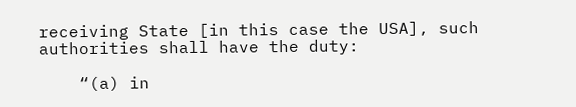receiving State [in this case the USA], such authorities shall have the duty:

    “(a) in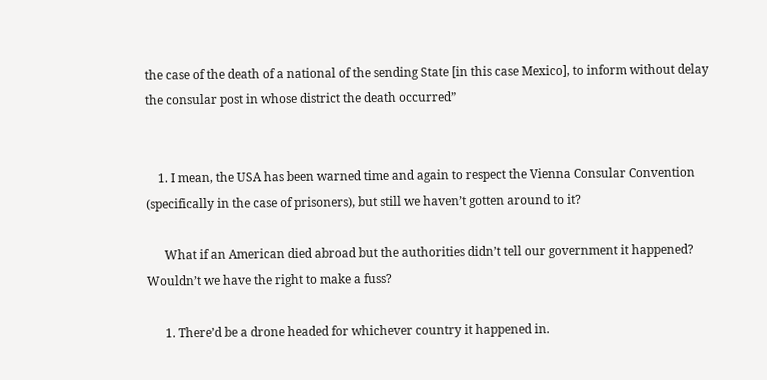the case of the death of a national of the sending State [in this case Mexico], to inform without delay the consular post in whose district the death occurred”


    1. I mean, the USA has been warned time and again to respect the Vienna Consular Convention (specifically in the case of prisoners), but still we haven’t gotten around to it?

      What if an American died abroad but the authorities didn’t tell our government it happened? Wouldn’t we have the right to make a fuss?

      1. There’d be a drone headed for whichever country it happened in.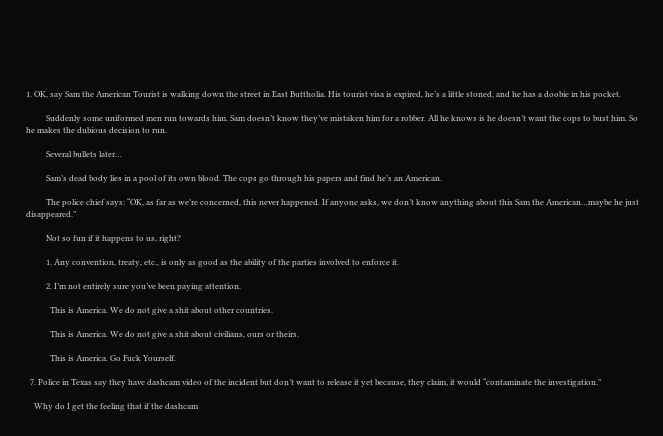1. OK, say Sam the American Tourist is walking down the street in East Buttholia. His tourist visa is expired, he’s a little stoned, and he has a doobie in his pocket.

          Suddenly some uniformed men run towards him. Sam doesn’t know they’ve mistaken him for a robber. All he knows is he doesn’t want the cops to bust him. So he makes the dubious decision to run.

          Several bullets later…

          Sam’s dead body lies in a pool of its own blood. The cops go through his papers and find he’s an American.

          The police chief says: “OK, as far as we’re concerned, this never happened. If anyone asks, we don’t know anything about this Sam the American…maybe he just disappeared.”

          Not so fun if it happens to us, right?

          1. Any convention, treaty, etc., is only as good as the ability of the parties involved to enforce it.

          2. I’m not entirely sure you’ve been paying attention.

            This is America. We do not give a shit about other countries.

            This is America. We do not give a shit about civilians, ours or theirs.

            This is America. Go Fuck Yourself.

  7. Police in Texas say they have dashcam video of the incident but don’t want to release it yet because, they claim, it would “contaminate the investigation.”

    Why do I get the feeling that if the dashcam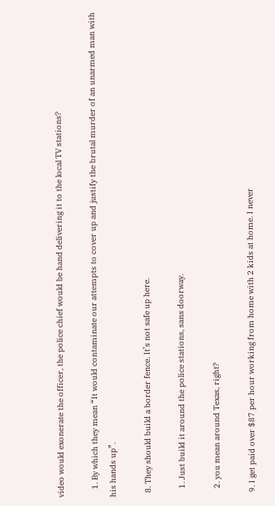video would exonerate the officer, the police chief would be hand delivering it to the local TV stations?

    1. By which they mean “It would contaminate our attempts to cover up and justify the brutal murder of an unarmed man with his hands up”.

  8. They should build a border fence. It’s not safe up here.

    1. Just build it around the police stations, sans doorway.

    2. you mean around Texas, right?

  9. I get paid over $87 per hour working from home with 2 kids at home. I never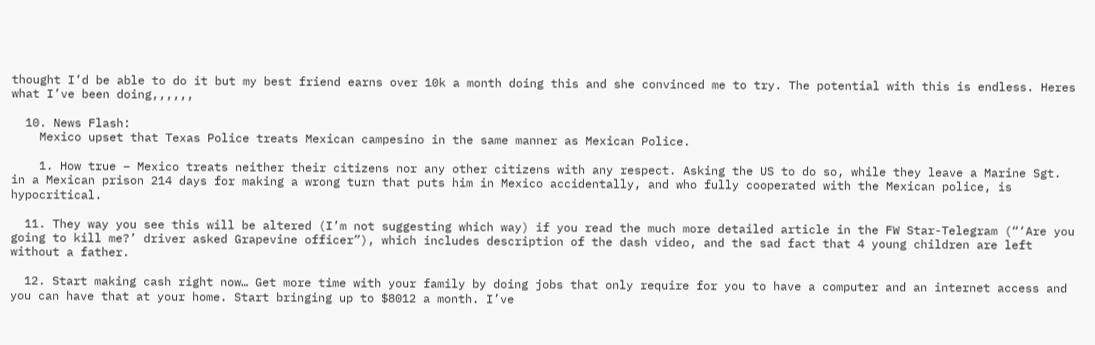thought I’d be able to do it but my best friend earns over 10k a month doing this and she convinced me to try. The potential with this is endless. Heres what I’ve been doing,,,,,,

  10. News Flash:
    Mexico upset that Texas Police treats Mexican campesino in the same manner as Mexican Police.

    1. How true – Mexico treats neither their citizens nor any other citizens with any respect. Asking the US to do so, while they leave a Marine Sgt. in a Mexican prison 214 days for making a wrong turn that puts him in Mexico accidentally, and who fully cooperated with the Mexican police, is hypocritical.

  11. They way you see this will be altered (I’m not suggesting which way) if you read the much more detailed article in the FW Star-Telegram (“‘Are you going to kill me?’ driver asked Grapevine officer”), which includes description of the dash video, and the sad fact that 4 young children are left without a father.

  12. Start making cash right now… Get more time with your family by doing jobs that only require for you to have a computer and an internet access and you can have that at your home. Start bringing up to $8012 a month. I’ve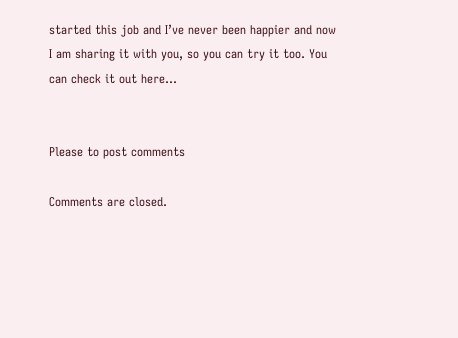started this job and I’ve never been happier and now I am sharing it with you, so you can try it too. You can check it out here…


Please to post comments

Comments are closed.